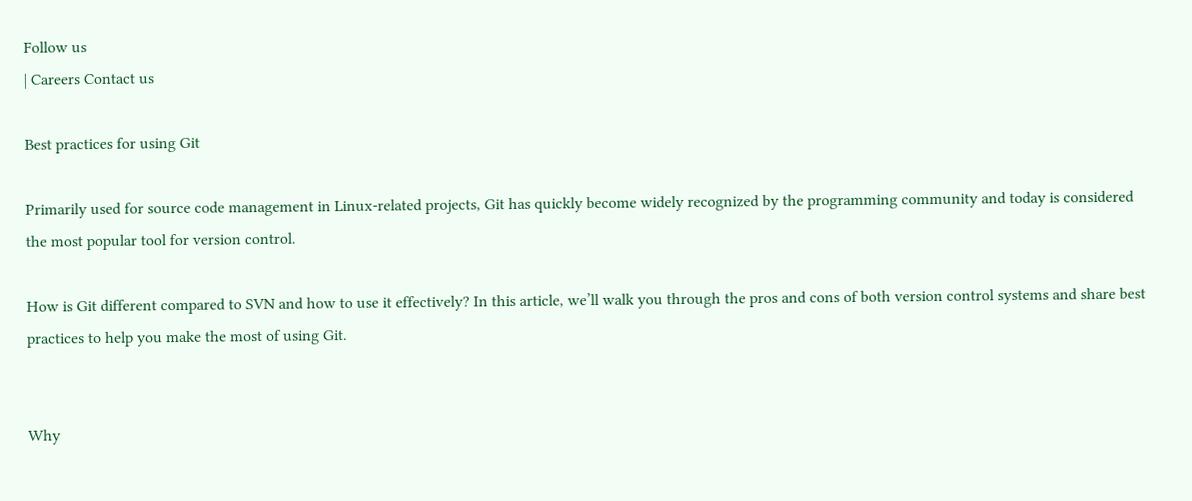Follow us
| Careers Contact us

Best practices for using Git

Primarily used for source code management in Linux-related projects, Git has quickly become widely recognized by the programming community and today is considered the most popular tool for version control.

How is Git different compared to SVN and how to use it effectively? In this article, we’ll walk you through the pros and cons of both version control systems and share best practices to help you make the most of using Git.


Why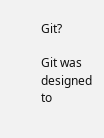Git?

Git was designed to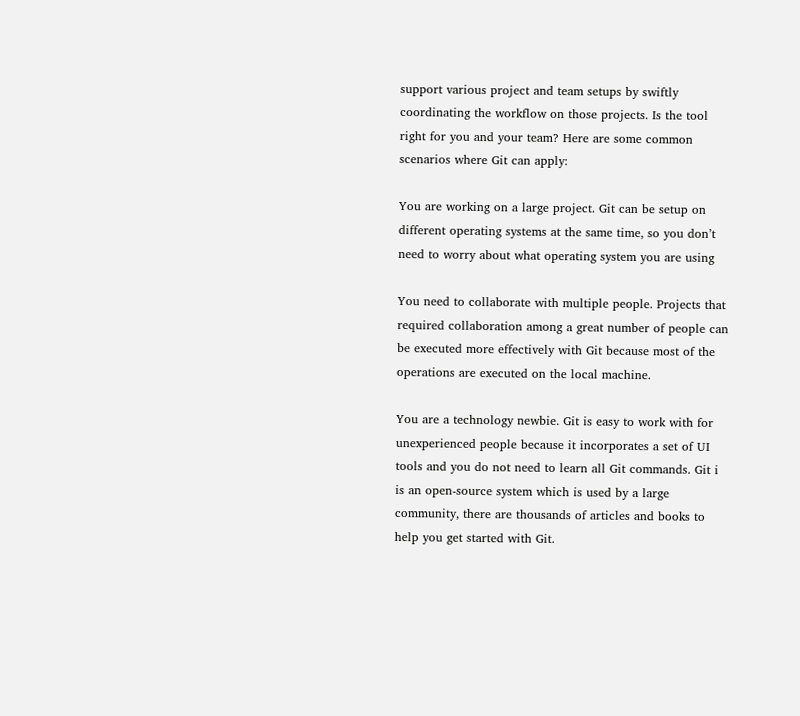support various project and team setups by swiftly coordinating the workflow on those projects. Is the tool right for you and your team? Here are some common scenarios where Git can apply:

You are working on a large project. Git can be setup on different operating systems at the same time, so you don’t need to worry about what operating system you are using

You need to collaborate with multiple people. Projects that required collaboration among a great number of people can be executed more effectively with Git because most of the operations are executed on the local machine.

You are a technology newbie. Git is easy to work with for unexperienced people because it incorporates a set of UI tools and you do not need to learn all Git commands. Git i is an open-source system which is used by a large community, there are thousands of articles and books to help you get started with Git.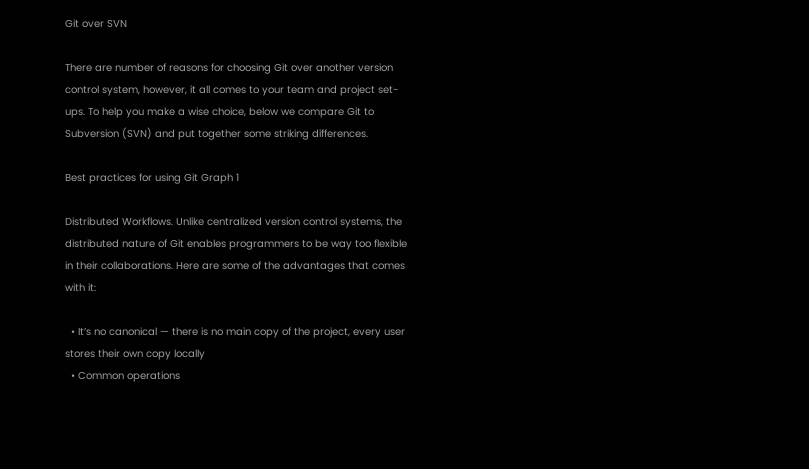Git over SVN

There are number of reasons for choosing Git over another version control system, however, it all comes to your team and project set-ups. To help you make a wise choice, below we compare Git to Subversion (SVN) and put together some striking differences.

Best practices for using Git Graph 1

Distributed Workflows. Unlike centralized version control systems, the distributed nature of Git enables programmers to be way too flexible in their collaborations. Here are some of the advantages that comes with it:

  • It’s no canonical — there is no main copy of the project, every user stores their own copy locally
  • Common operations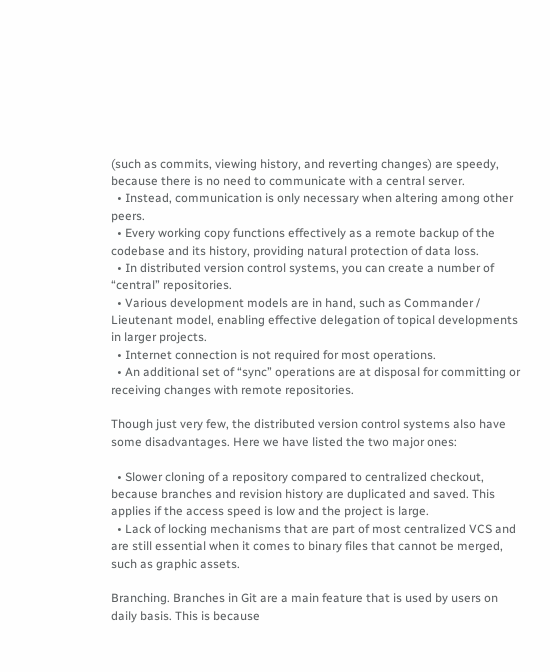(such as commits, viewing history, and reverting changes) are speedy, because there is no need to communicate with a central server.
  • Instead, communication is only necessary when altering among other peers.
  • Every working copy functions effectively as a remote backup of the codebase and its history, providing natural protection of data loss.
  • In distributed version control systems, you can create a number of “central” repositories.
  • Various development models are in hand, such as Commander / Lieutenant model, enabling effective delegation of topical developments in larger projects.
  • Internet connection is not required for most operations.
  • An additional set of “sync” operations are at disposal for committing or receiving changes with remote repositories.

Though just very few, the distributed version control systems also have some disadvantages. Here we have listed the two major ones:

  • Slower cloning of a repository compared to centralized checkout, because branches and revision history are duplicated and saved. This applies if the access speed is low and the project is large.
  • Lack of locking mechanisms that are part of most centralized VCS and are still essential when it comes to binary files that cannot be merged, such as graphic assets.

Branching. Branches in Git are a main feature that is used by users on daily basis. This is because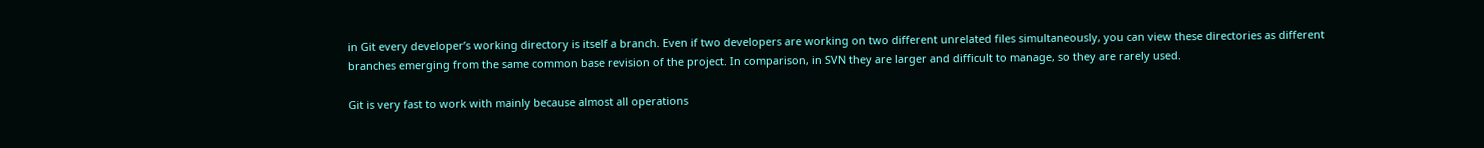in Git every developer’s working directory is itself a branch. Even if two developers are working on two different unrelated files simultaneously, you can view these directories as different branches emerging from the same common base revision of the project. In comparison, in SVN they are larger and difficult to manage, so they are rarely used.

Git is very fast to work with mainly because almost all operations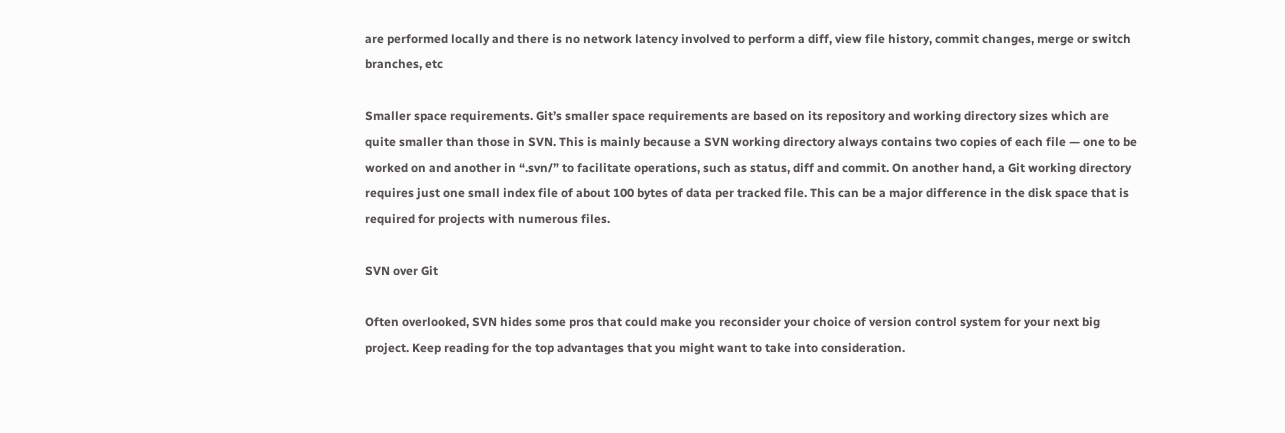are performed locally and there is no network latency involved to perform a diff, view file history, commit changes, merge or switch branches, etc

Smaller space requirements. Git’s smaller space requirements are based on its repository and working directory sizes which are quite smaller than those in SVN. This is mainly because a SVN working directory always contains two copies of each file — one to be worked on and another in “.svn/” to facilitate operations, such as status, diff and commit. On another hand, a Git working directory requires just one small index file of about 100 bytes of data per tracked file. This can be a major difference in the disk space that is required for projects with numerous files.

SVN over Git

Often overlooked, SVN hides some pros that could make you reconsider your choice of version control system for your next big project. Keep reading for the top advantages that you might want to take into consideration.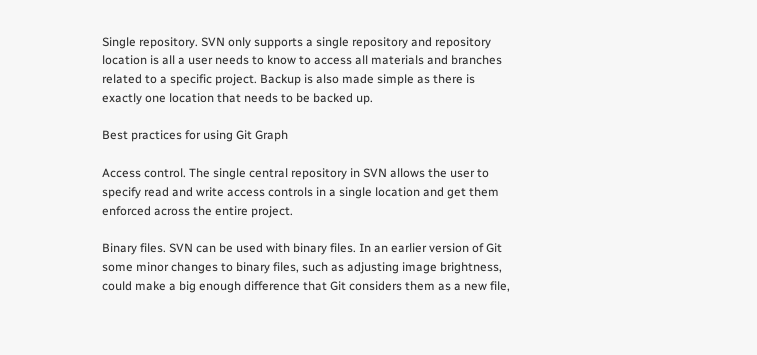Single repository. SVN only supports a single repository and repository location is all a user needs to know to access all materials and branches related to a specific project. Backup is also made simple as there is exactly one location that needs to be backed up.

Best practices for using Git Graph

Access control. The single central repository in SVN allows the user to specify read and write access controls in a single location and get them enforced across the entire project.

Binary files. SVN can be used with binary files. In an earlier version of Git some minor changes to binary files, such as adjusting image brightness, could make a big enough difference that Git considers them as a new file,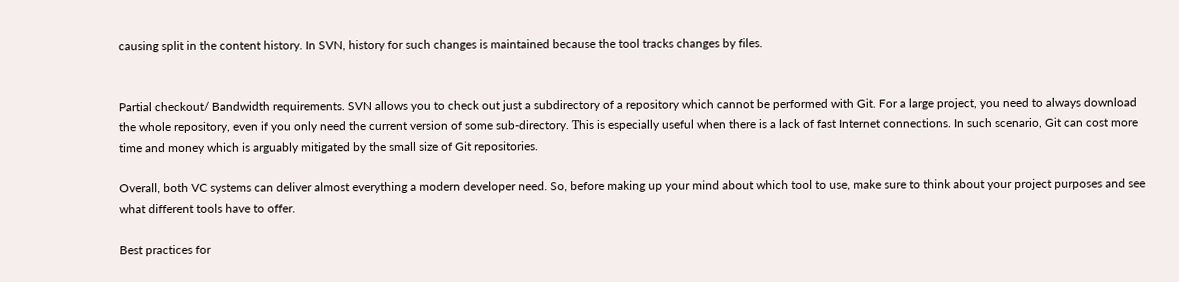causing split in the content history. In SVN, history for such changes is maintained because the tool tracks changes by files.


Partial checkout/ Bandwidth requirements. SVN allows you to check out just a subdirectory of a repository which cannot be performed with Git. For a large project, you need to always download the whole repository, even if you only need the current version of some sub-directory. Тhis is especially useful when there is a lack of fast Internet connections. In such scenario, Git can cost more time and money which is arguably mitigated by the small size of Git repositories.

Overall, both VC systems can deliver almost everything a modern developer need. So, before making up your mind about which tool to use, make sure to think about your project purposes and see what different tools have to offer.

Best practices for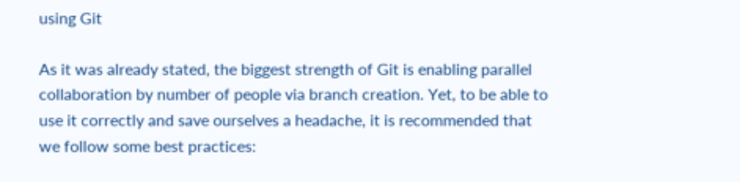using Git

As it was already stated, the biggest strength of Git is enabling parallel collaboration by number of people via branch creation. Yet, to be able to use it correctly and save ourselves a headache, it is recommended that we follow some best practices: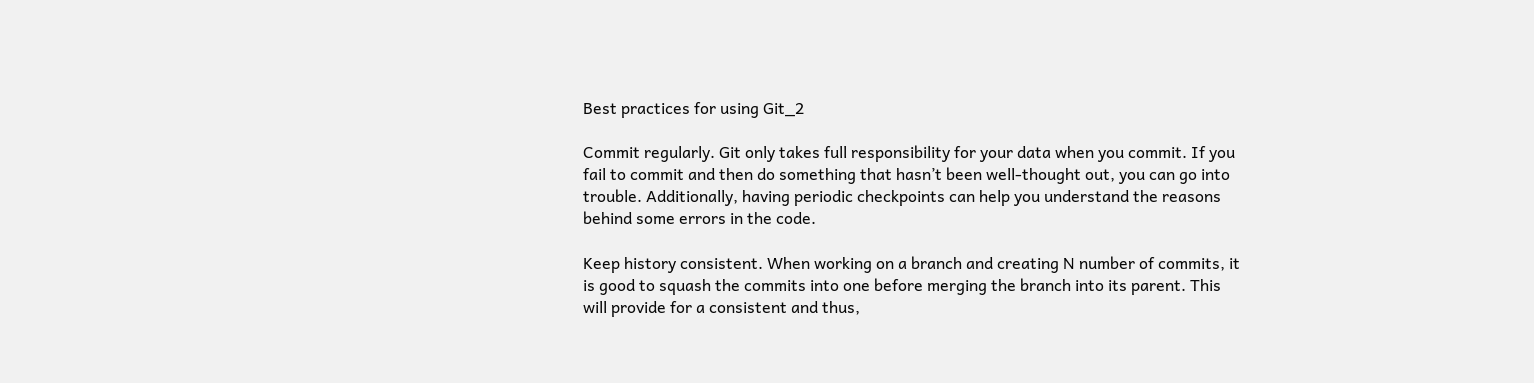Best practices for using Git_2

Commit regularly. Git only takes full responsibility for your data when you commit. If you fail to commit and then do something that hasn’t been well-thought out, you can go into trouble. Additionally, having periodic checkpoints can help you understand the reasons behind some errors in the code.

Keep history consistent. When working on a branch and creating N number of commits, it is good to squash the commits into one before merging the branch into its parent. This will provide for a consistent and thus,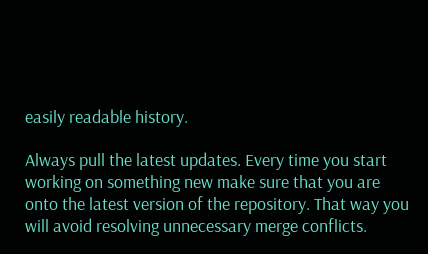easily readable history.

Always pull the latest updates. Every time you start working on something new make sure that you are onto the latest version of the repository. That way you will avoid resolving unnecessary merge conflicts.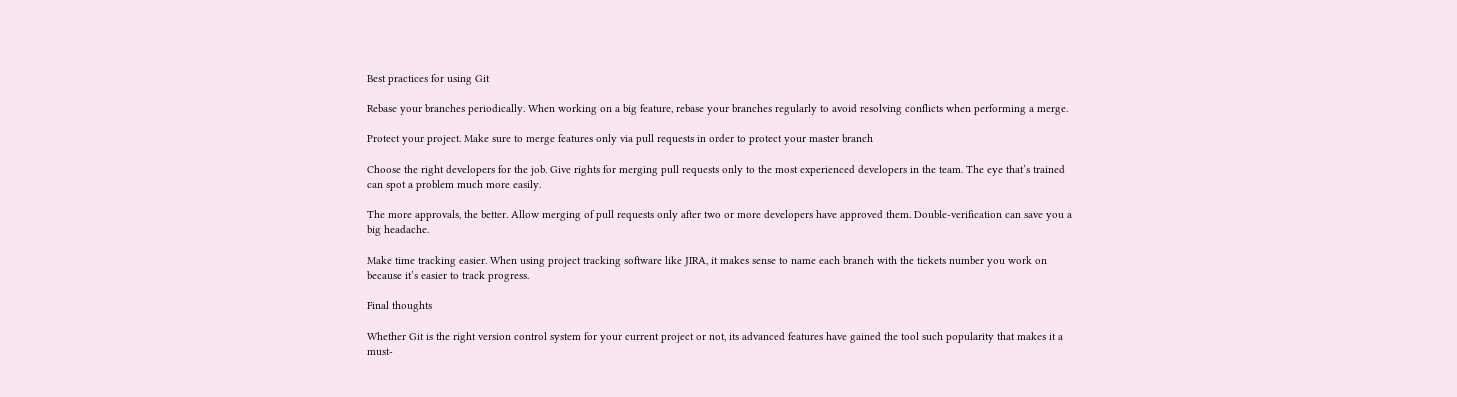Best practices for using Git

Rebase your branches periodically. When working on a big feature, rebase your branches regularly to avoid resolving conflicts when performing a merge.

Protect your project. Make sure to merge features only via pull requests in order to protect your master branch

Choose the right developers for the job. Give rights for merging pull requests only to the most experienced developers in the team. The eye that’s trained can spot a problem much more easily.

The more approvals, the better. Allow merging of pull requests only after two or more developers have approved them. Double-verification can save you a big headache.

Make time tracking easier. When using project tracking software like JIRA, it makes sense to name each branch with the tickets number you work on because it’s easier to track progress.

Final thoughts

Whether Git is the right version control system for your current project or not, its advanced features have gained the tool such popularity that makes it a must-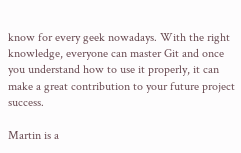know for every geek nowadays. With the right knowledge, everyone can master Git and once you understand how to use it properly, it can make a great contribution to your future project success.

Martin is a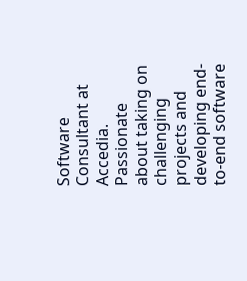Software Consultant at Accedia. Passionate about taking on challenging projects and developing end-to-end software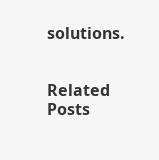solutions.


Related Posts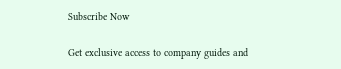Subscribe Now

Get exclusive access to company guides and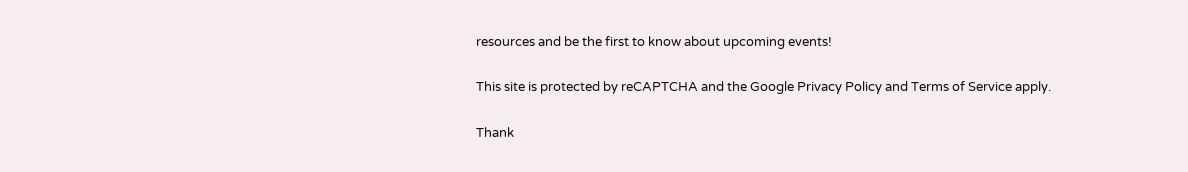resources and be the first to know about upcoming events!

This site is protected by reCAPTCHA and the Google Privacy Policy and Terms of Service apply.

Thank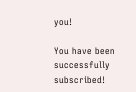you!

You have been successfully subscribed!